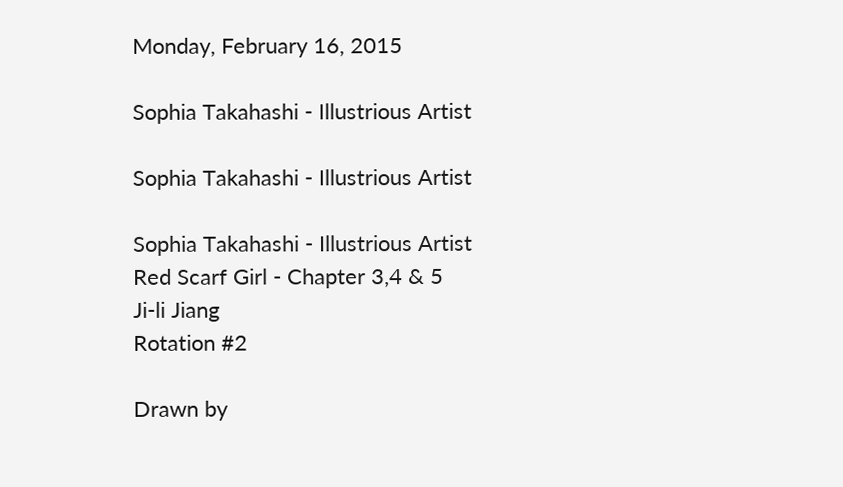Monday, February 16, 2015

Sophia Takahashi - Illustrious Artist

Sophia Takahashi - Illustrious Artist

Sophia Takahashi - Illustrious Artist
Red Scarf Girl - Chapter 3,4 & 5
Ji-li Jiang
Rotation #2

Drawn by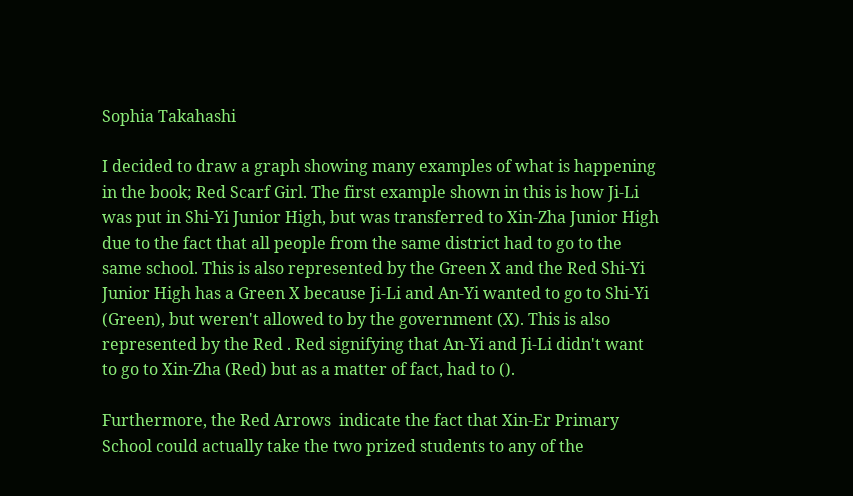Sophia Takahashi

I decided to draw a graph showing many examples of what is happening in the book; Red Scarf Girl. The first example shown in this is how Ji-Li was put in Shi-Yi Junior High, but was transferred to Xin-Zha Junior High due to the fact that all people from the same district had to go to the same school. This is also represented by the Green X and the Red Shi-Yi Junior High has a Green X because Ji-Li and An-Yi wanted to go to Shi-Yi (Green), but weren't allowed to by the government (X). This is also represented by the Red . Red signifying that An-Yi and Ji-Li didn't want to go to Xin-Zha (Red) but as a matter of fact, had to ().

Furthermore, the Red Arrows  indicate the fact that Xin-Er Primary School could actually take the two prized students to any of the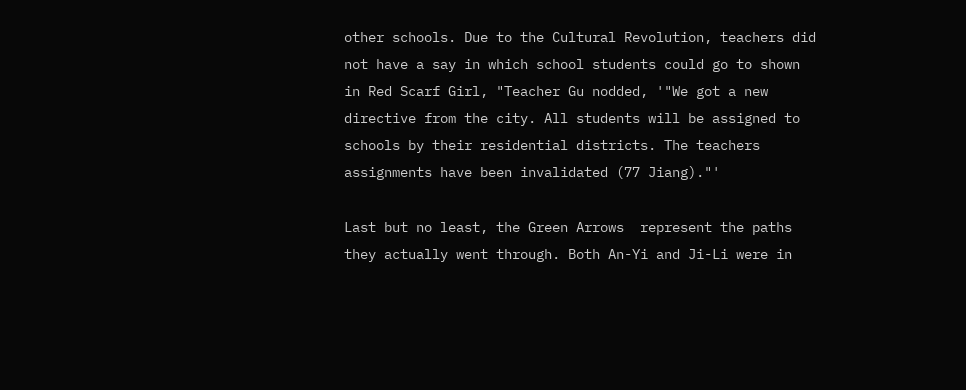other schools. Due to the Cultural Revolution, teachers did not have a say in which school students could go to shown in Red Scarf Girl, "Teacher Gu nodded, '"We got a new directive from the city. All students will be assigned to schools by their residential districts. The teachers assignments have been invalidated (77 Jiang)."'

Last but no least, the Green Arrows  represent the paths they actually went through. Both An-Yi and Ji-Li were in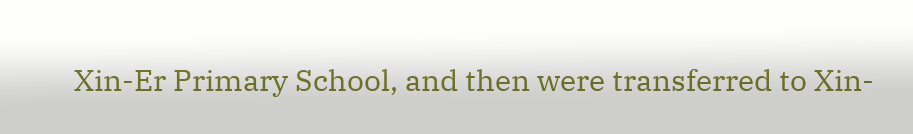Xin-Er Primary School, and then were transferred to Xin-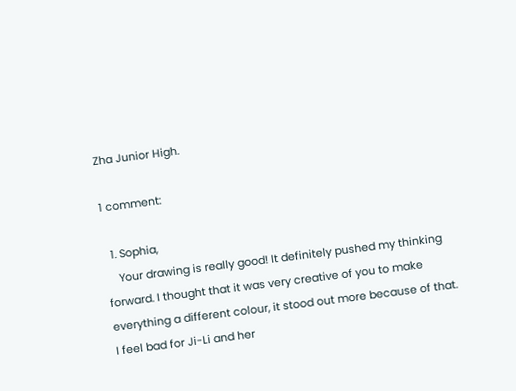Zha Junior High.

1 comment:

  1. Sophia,
    Your drawing is really good! It definitely pushed my thinking forward. I thought that it was very creative of you to make everything a different colour, it stood out more because of that. I feel bad for Ji-Li and her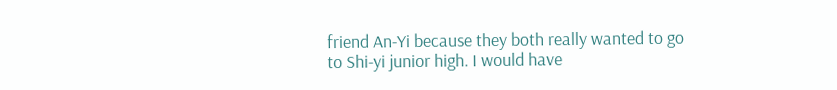friend An-Yi because they both really wanted to go to Shi-yi junior high. I would have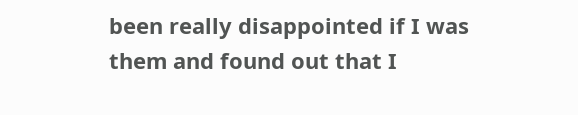been really disappointed if I was them and found out that I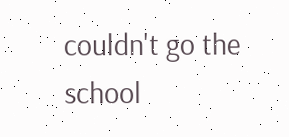couldn't go the school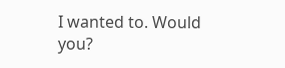I wanted to. Would you?